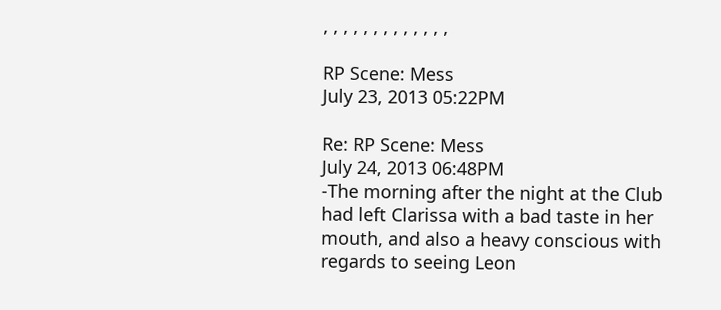, , , , , , , , , , , , ,

RP Scene: Mess
July 23, 2013 05:22PM

Re: RP Scene: Mess
July 24, 2013 06:48PM
-The morning after the night at the Club had left Clarissa with a bad taste in her mouth, and also a heavy conscious with regards to seeing Leon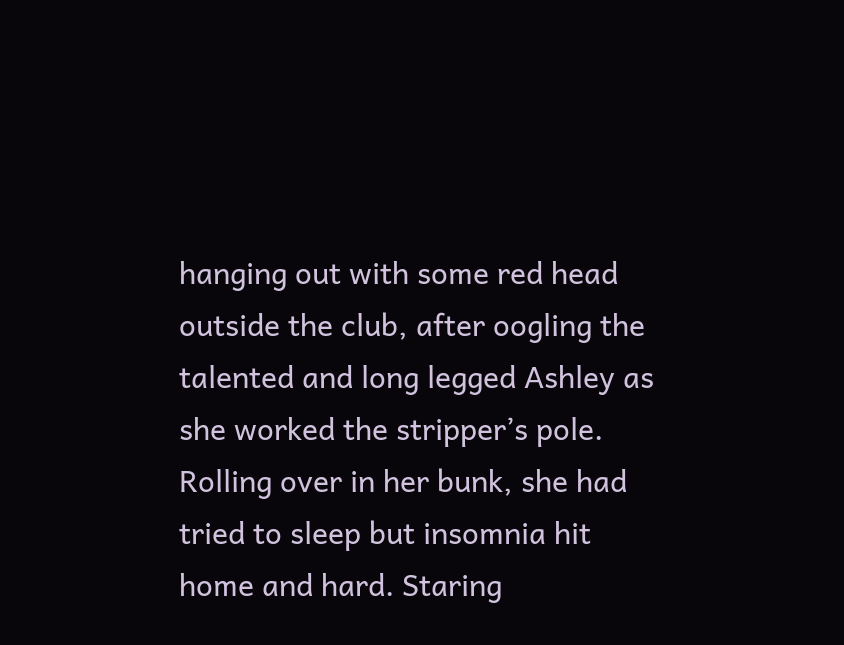hanging out with some red head outside the club, after oogling the talented and long legged Ashley as she worked the stripper’s pole. Rolling over in her bunk, she had tried to sleep but insomnia hit home and hard. Staring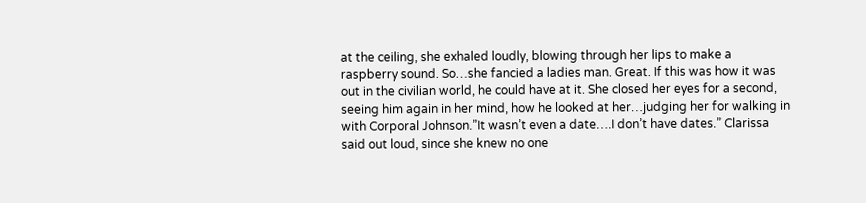at the ceiling, she exhaled loudly, blowing through her lips to make a raspberry sound. So…she fancied a ladies man. Great. If this was how it was out in the civilian world, he could have at it. She closed her eyes for a second, seeing him again in her mind, how he looked at her…judging her for walking in with Corporal Johnson.”It wasn’t even a date….I don’t have dates.” Clarissa said out loud, since she knew no one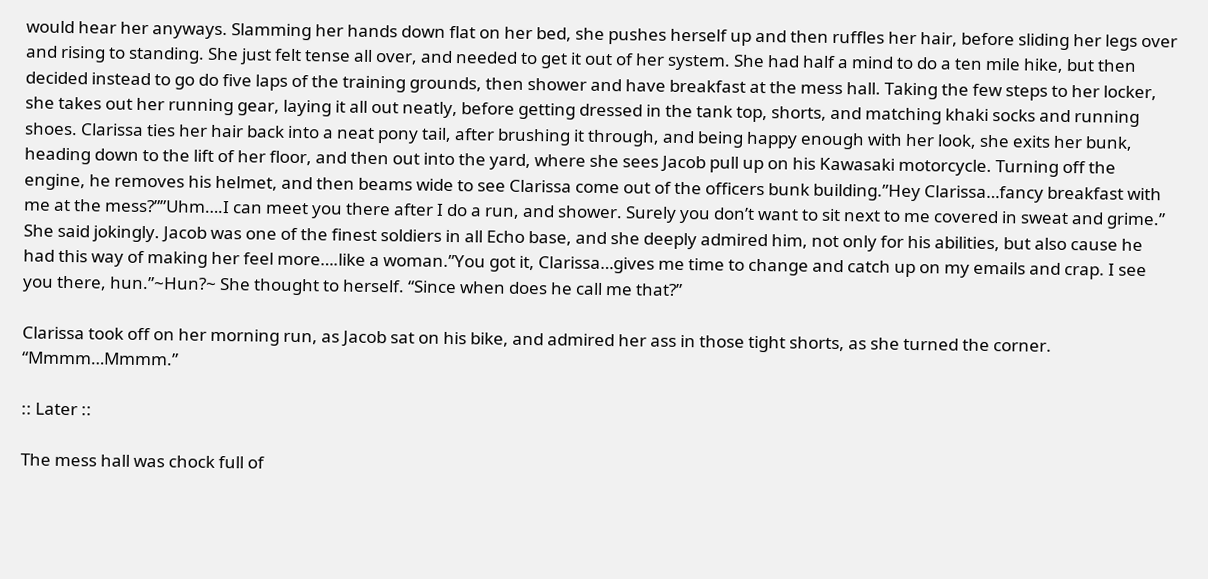would hear her anyways. Slamming her hands down flat on her bed, she pushes herself up and then ruffles her hair, before sliding her legs over and rising to standing. She just felt tense all over, and needed to get it out of her system. She had half a mind to do a ten mile hike, but then decided instead to go do five laps of the training grounds, then shower and have breakfast at the mess hall. Taking the few steps to her locker, she takes out her running gear, laying it all out neatly, before getting dressed in the tank top, shorts, and matching khaki socks and running shoes. Clarissa ties her hair back into a neat pony tail, after brushing it through, and being happy enough with her look, she exits her bunk, heading down to the lift of her floor, and then out into the yard, where she sees Jacob pull up on his Kawasaki motorcycle. Turning off the engine, he removes his helmet, and then beams wide to see Clarissa come out of the officers bunk building.”Hey Clarissa…fancy breakfast with me at the mess?””Uhm….I can meet you there after I do a run, and shower. Surely you don’t want to sit next to me covered in sweat and grime.” She said jokingly. Jacob was one of the finest soldiers in all Echo base, and she deeply admired him, not only for his abilities, but also cause he had this way of making her feel more….like a woman.”You got it, Clarissa…gives me time to change and catch up on my emails and crap. I see you there, hun.”~Hun?~ She thought to herself. “Since when does he call me that?”

Clarissa took off on her morning run, as Jacob sat on his bike, and admired her ass in those tight shorts, as she turned the corner. “Mmmm…Mmmm.”

:: Later ::

The mess hall was chock full of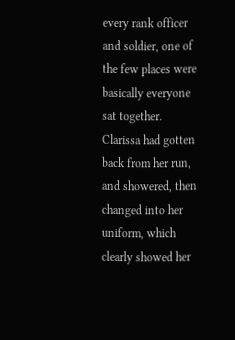every rank officer and soldier, one of the few places were basically everyone sat together. Clarissa had gotten back from her run, and showered, then changed into her uniform, which clearly showed her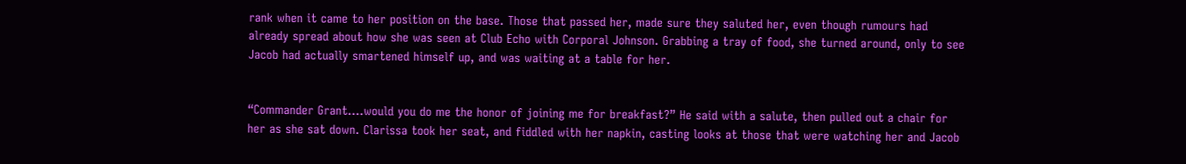rank when it came to her position on the base. Those that passed her, made sure they saluted her, even though rumours had already spread about how she was seen at Club Echo with Corporal Johnson. Grabbing a tray of food, she turned around, only to see Jacob had actually smartened himself up, and was waiting at a table for her.


“Commander Grant….would you do me the honor of joining me for breakfast?” He said with a salute, then pulled out a chair for her as she sat down. Clarissa took her seat, and fiddled with her napkin, casting looks at those that were watching her and Jacob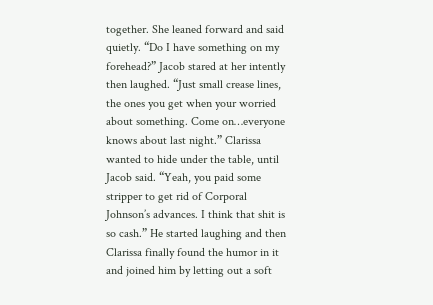together. She leaned forward and said quietly. “Do I have something on my forehead?” Jacob stared at her intently then laughed. “Just small crease lines, the ones you get when your worried about something. Come on…everyone knows about last night.” Clarissa wanted to hide under the table, until Jacob said. “Yeah, you paid some stripper to get rid of Corporal Johnson’s advances. I think that shit is so cash.” He started laughing and then Clarissa finally found the humor in it and joined him by letting out a soft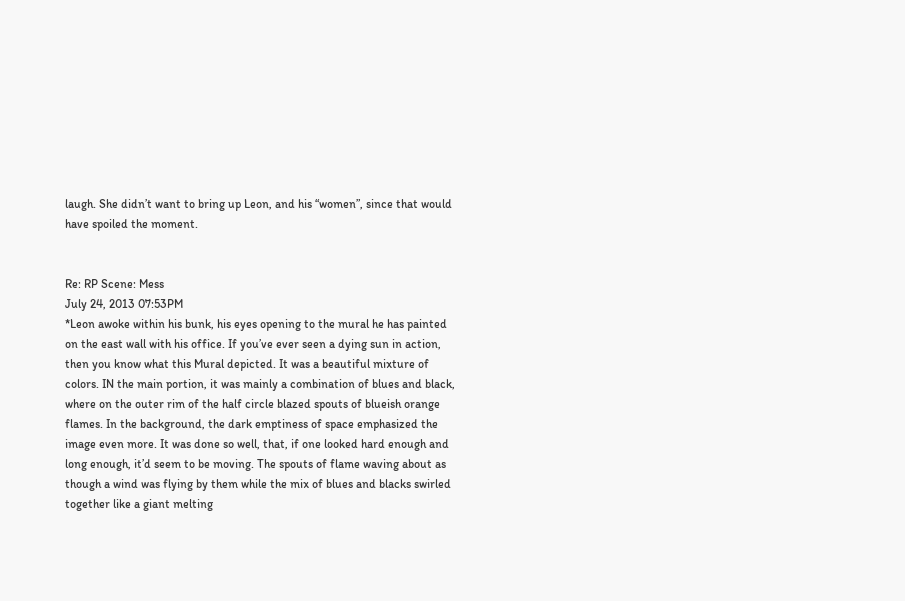laugh. She didn’t want to bring up Leon, and his “women”, since that would have spoiled the moment.


Re: RP Scene: Mess
July 24, 2013 07:53PM
*Leon awoke within his bunk, his eyes opening to the mural he has painted on the east wall with his office. If you’ve ever seen a dying sun in action, then you know what this Mural depicted. It was a beautiful mixture of colors. IN the main portion, it was mainly a combination of blues and black, where on the outer rim of the half circle blazed spouts of blueish orange flames. In the background, the dark emptiness of space emphasized the image even more. It was done so well, that, if one looked hard enough and long enough, it’d seem to be moving. The spouts of flame waving about as though a wind was flying by them while the mix of blues and blacks swirled together like a giant melting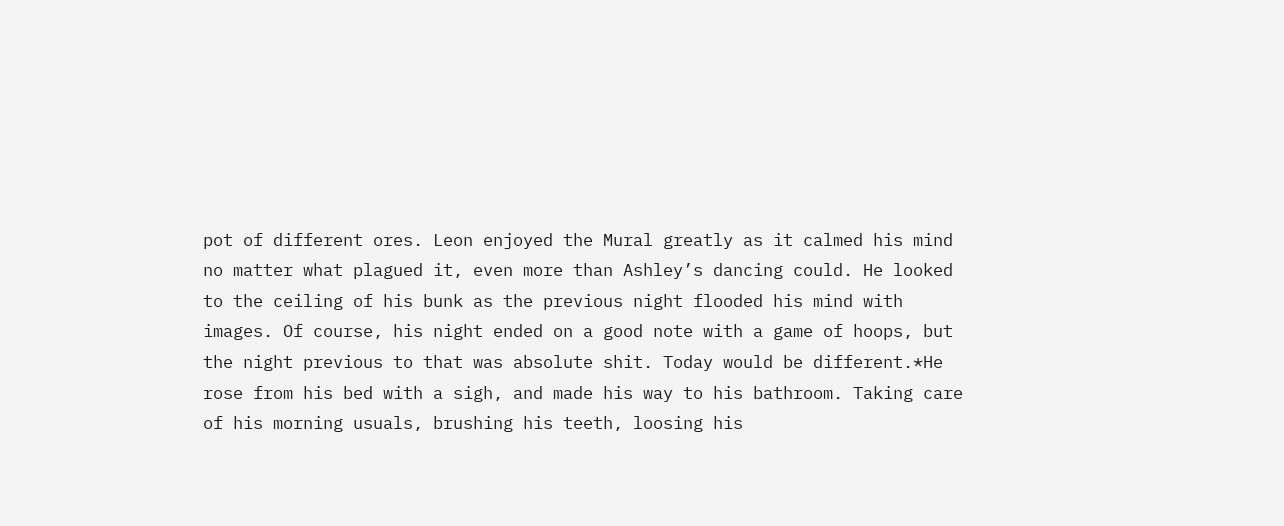pot of different ores. Leon enjoyed the Mural greatly as it calmed his mind no matter what plagued it, even more than Ashley’s dancing could. He looked to the ceiling of his bunk as the previous night flooded his mind with images. Of course, his night ended on a good note with a game of hoops, but the night previous to that was absolute shit. Today would be different.*He rose from his bed with a sigh, and made his way to his bathroom. Taking care of his morning usuals, brushing his teeth, loosing his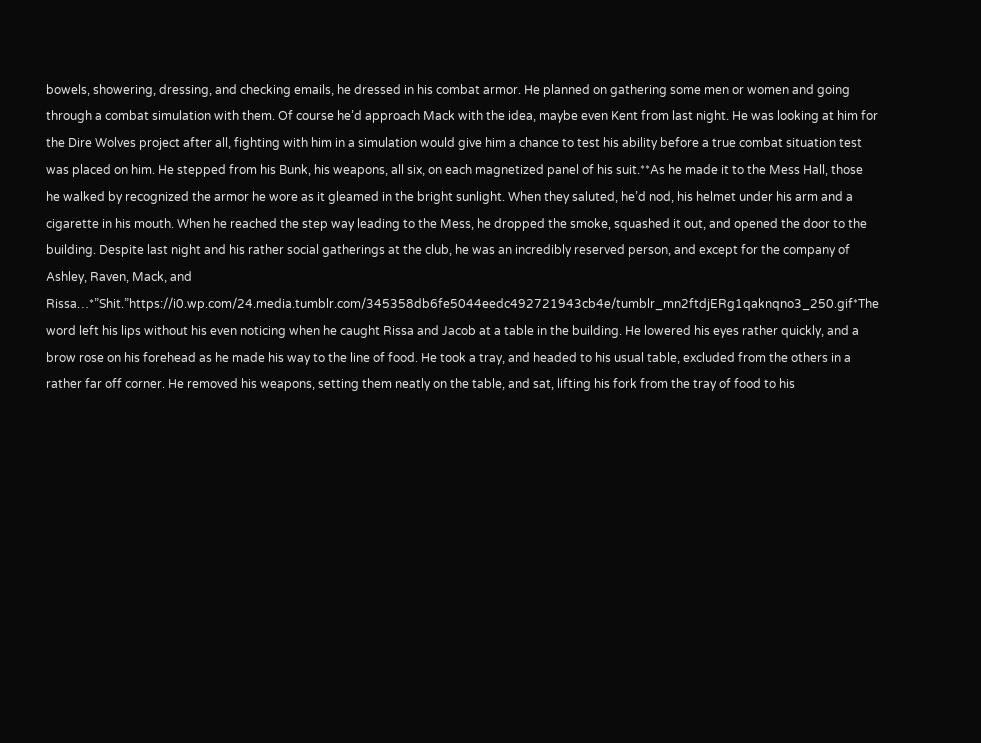bowels, showering, dressing, and checking emails, he dressed in his combat armor. He planned on gathering some men or women and going through a combat simulation with them. Of course he’d approach Mack with the idea, maybe even Kent from last night. He was looking at him for the Dire Wolves project after all, fighting with him in a simulation would give him a chance to test his ability before a true combat situation test was placed on him. He stepped from his Bunk, his weapons, all six, on each magnetized panel of his suit.**As he made it to the Mess Hall, those he walked by recognized the armor he wore as it gleamed in the bright sunlight. When they saluted, he’d nod, his helmet under his arm and a cigarette in his mouth. When he reached the step way leading to the Mess, he dropped the smoke, squashed it out, and opened the door to the building. Despite last night and his rather social gatherings at the club, he was an incredibly reserved person, and except for the company of Ashley, Raven, Mack, and Rissa…*”Shit.”https://i0.wp.com/24.media.tumblr.com/345358db6fe5044eedc492721943cb4e/tumblr_mn2ftdjERg1qaknqno3_250.gif*The word left his lips without his even noticing when he caught Rissa and Jacob at a table in the building. He lowered his eyes rather quickly, and a brow rose on his forehead as he made his way to the line of food. He took a tray, and headed to his usual table, excluded from the others in a rather far off corner. He removed his weapons, setting them neatly on the table, and sat, lifting his fork from the tray of food to his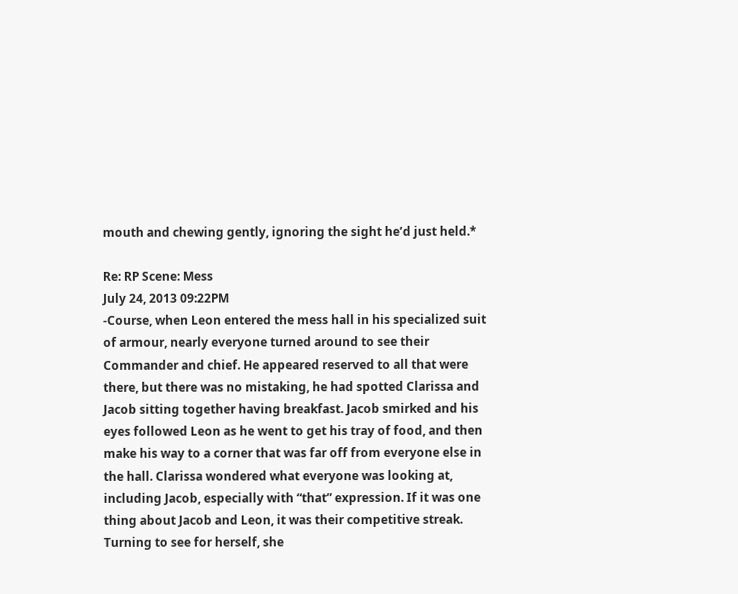mouth and chewing gently, ignoring the sight he’d just held.*

Re: RP Scene: Mess
July 24, 2013 09:22PM
-Course, when Leon entered the mess hall in his specialized suit of armour, nearly everyone turned around to see their Commander and chief. He appeared reserved to all that were there, but there was no mistaking, he had spotted Clarissa and Jacob sitting together having breakfast. Jacob smirked and his eyes followed Leon as he went to get his tray of food, and then make his way to a corner that was far off from everyone else in the hall. Clarissa wondered what everyone was looking at, including Jacob, especially with “that” expression. If it was one thing about Jacob and Leon, it was their competitive streak. Turning to see for herself, she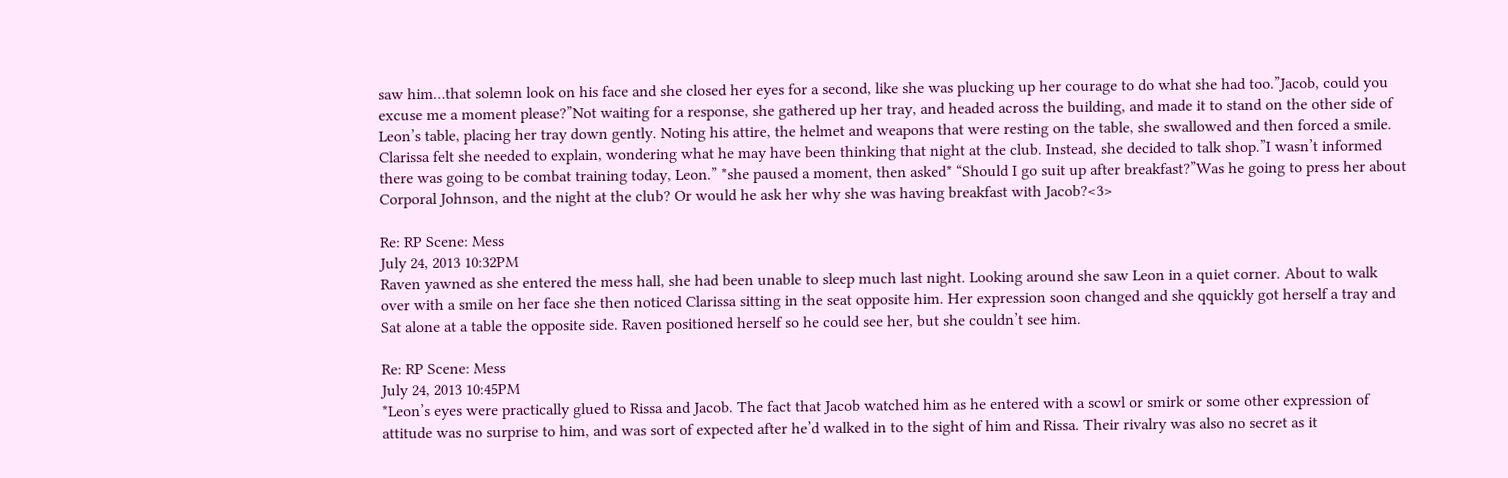saw him…that solemn look on his face and she closed her eyes for a second, like she was plucking up her courage to do what she had too.”Jacob, could you excuse me a moment please?”Not waiting for a response, she gathered up her tray, and headed across the building, and made it to stand on the other side of Leon’s table, placing her tray down gently. Noting his attire, the helmet and weapons that were resting on the table, she swallowed and then forced a smile. Clarissa felt she needed to explain, wondering what he may have been thinking that night at the club. Instead, she decided to talk shop.”I wasn’t informed there was going to be combat training today, Leon.” *she paused a moment, then asked* “Should I go suit up after breakfast?”Was he going to press her about Corporal Johnson, and the night at the club? Or would he ask her why she was having breakfast with Jacob?<3>

Re: RP Scene: Mess
July 24, 2013 10:32PM
Raven yawned as she entered the mess hall, she had been unable to sleep much last night. Looking around she saw Leon in a quiet corner. About to walk over with a smile on her face she then noticed Clarissa sitting in the seat opposite him. Her expression soon changed and she qquickly got herself a tray and Sat alone at a table the opposite side. Raven positioned herself so he could see her, but she couldn’t see him.

Re: RP Scene: Mess
July 24, 2013 10:45PM
*Leon’s eyes were practically glued to Rissa and Jacob. The fact that Jacob watched him as he entered with a scowl or smirk or some other expression of attitude was no surprise to him, and was sort of expected after he’d walked in to the sight of him and Rissa. Their rivalry was also no secret as it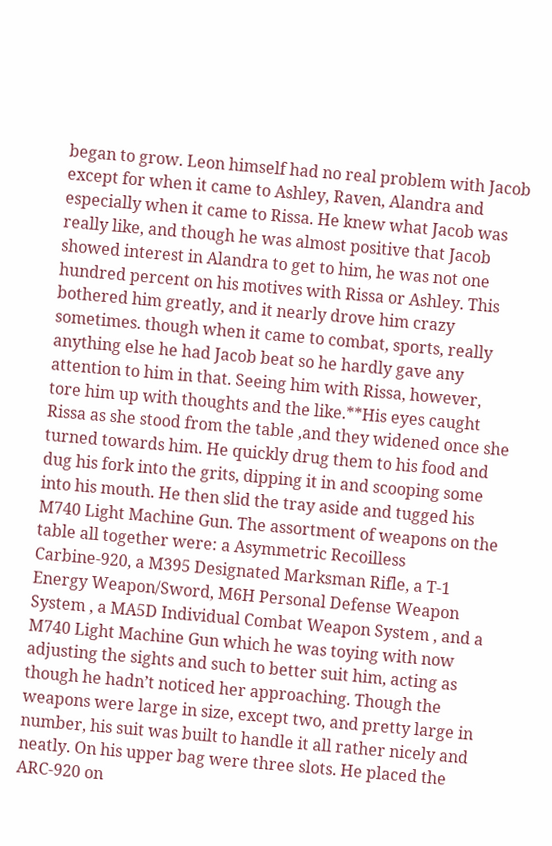began to grow. Leon himself had no real problem with Jacob except for when it came to Ashley, Raven, Alandra and especially when it came to Rissa. He knew what Jacob was really like, and though he was almost positive that Jacob showed interest in Alandra to get to him, he was not one hundred percent on his motives with Rissa or Ashley. This bothered him greatly, and it nearly drove him crazy sometimes. though when it came to combat, sports, really anything else he had Jacob beat so he hardly gave any attention to him in that. Seeing him with Rissa, however, tore him up with thoughts and the like.**His eyes caught Rissa as she stood from the table ,and they widened once she turned towards him. He quickly drug them to his food and dug his fork into the grits, dipping it in and scooping some into his mouth. He then slid the tray aside and tugged his M740 Light Machine Gun. The assortment of weapons on the table all together were: a Asymmetric Recoilless Carbine-920, a M395 Designated Marksman Rifle, a T-1 Energy Weapon/Sword, M6H Personal Defense Weapon System , a MA5D Individual Combat Weapon System , and a M740 Light Machine Gun which he was toying with now adjusting the sights and such to better suit him, acting as though he hadn’t noticed her approaching. Though the weapons were large in size, except two, and pretty large in number, his suit was built to handle it all rather nicely and neatly. On his upper bag were three slots. He placed the ARC-920 on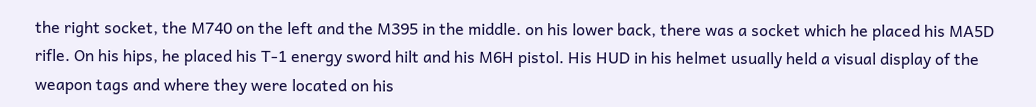the right socket, the M740 on the left and the M395 in the middle. on his lower back, there was a socket which he placed his MA5D rifle. On his hips, he placed his T-1 energy sword hilt and his M6H pistol. His HUD in his helmet usually held a visual display of the weapon tags and where they were located on his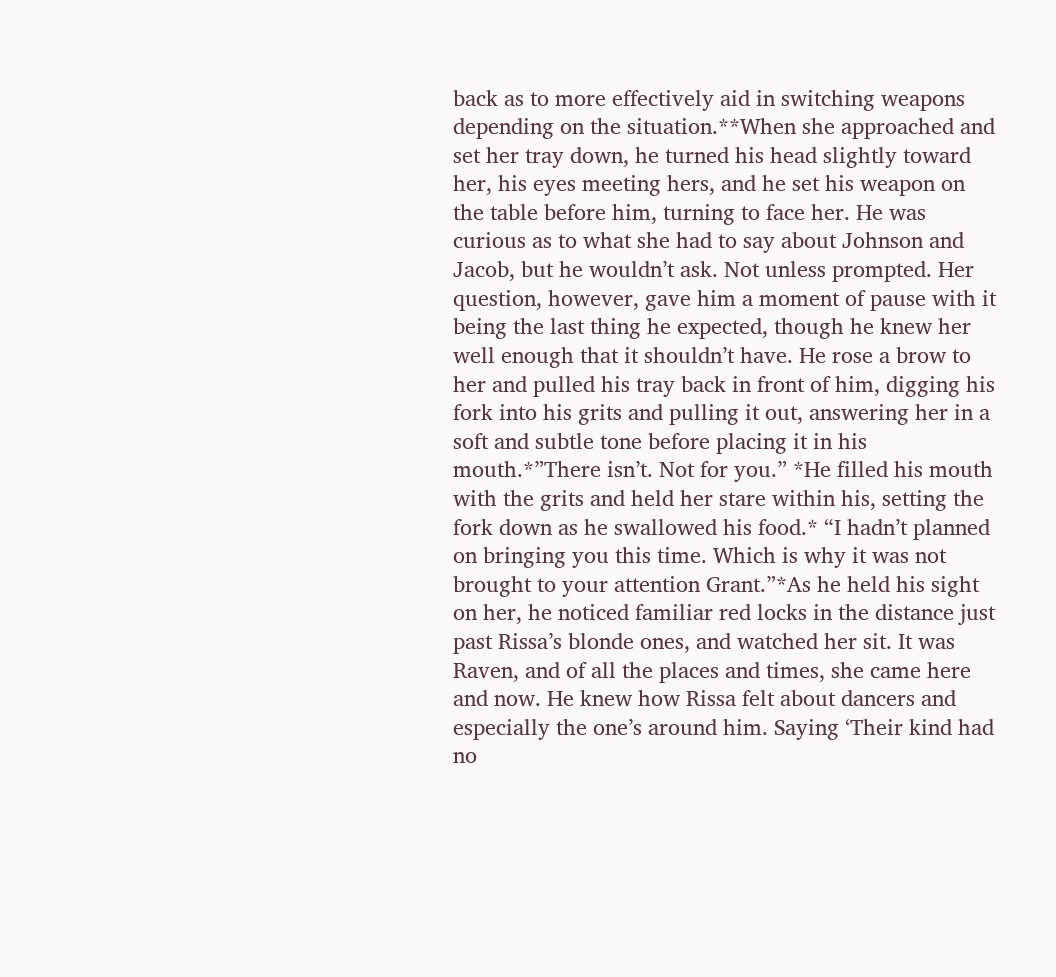back as to more effectively aid in switching weapons depending on the situation.**When she approached and set her tray down, he turned his head slightly toward her, his eyes meeting hers, and he set his weapon on the table before him, turning to face her. He was curious as to what she had to say about Johnson and Jacob, but he wouldn’t ask. Not unless prompted. Her question, however, gave him a moment of pause with it being the last thing he expected, though he knew her well enough that it shouldn’t have. He rose a brow to her and pulled his tray back in front of him, digging his fork into his grits and pulling it out, answering her in a soft and subtle tone before placing it in his mouth.*”There isn’t. Not for you.” *He filled his mouth with the grits and held her stare within his, setting the fork down as he swallowed his food.* “I hadn’t planned on bringing you this time. Which is why it was not brought to your attention Grant.”*As he held his sight on her, he noticed familiar red locks in the distance just past Rissa’s blonde ones, and watched her sit. It was Raven, and of all the places and times, she came here and now. He knew how Rissa felt about dancers and especially the one’s around him. Saying ‘Their kind had no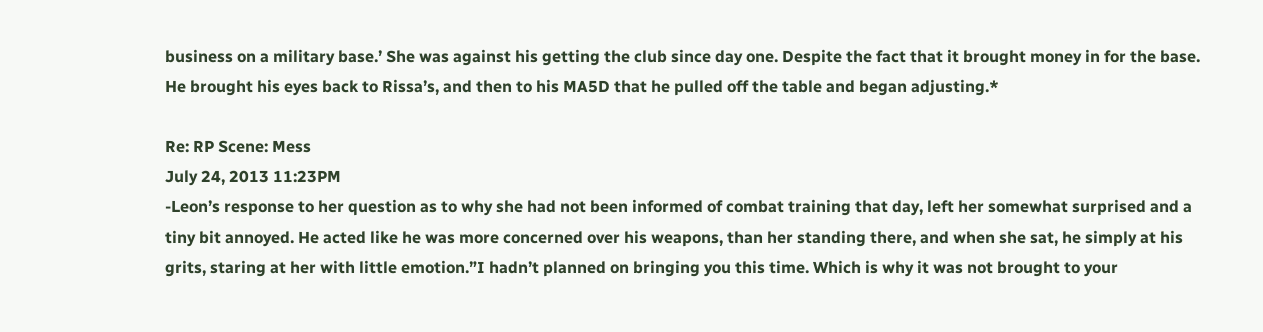business on a military base.’ She was against his getting the club since day one. Despite the fact that it brought money in for the base. He brought his eyes back to Rissa’s, and then to his MA5D that he pulled off the table and began adjusting.*

Re: RP Scene: Mess
July 24, 2013 11:23PM
-Leon’s response to her question as to why she had not been informed of combat training that day, left her somewhat surprised and a tiny bit annoyed. He acted like he was more concerned over his weapons, than her standing there, and when she sat, he simply at his grits, staring at her with little emotion.”I hadn’t planned on bringing you this time. Which is why it was not brought to your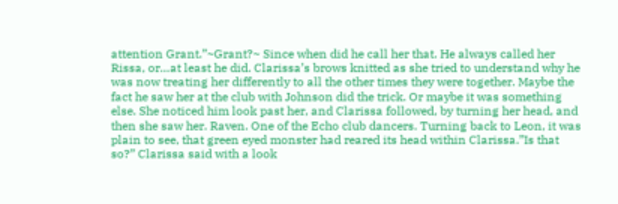attention Grant.”~Grant?~ Since when did he call her that. He always called her Rissa, or…at least he did. Clarissa’s brows knitted as she tried to understand why he was now treating her differently to all the other times they were together. Maybe the fact he saw her at the club with Johnson did the trick. Or maybe it was something else. She noticed him look past her, and Clarissa followed, by turning her head, and then she saw her. Raven. One of the Echo club dancers. Turning back to Leon, it was plain to see, that green eyed monster had reared its head within Clarissa.”Is that so?” Clarissa said with a look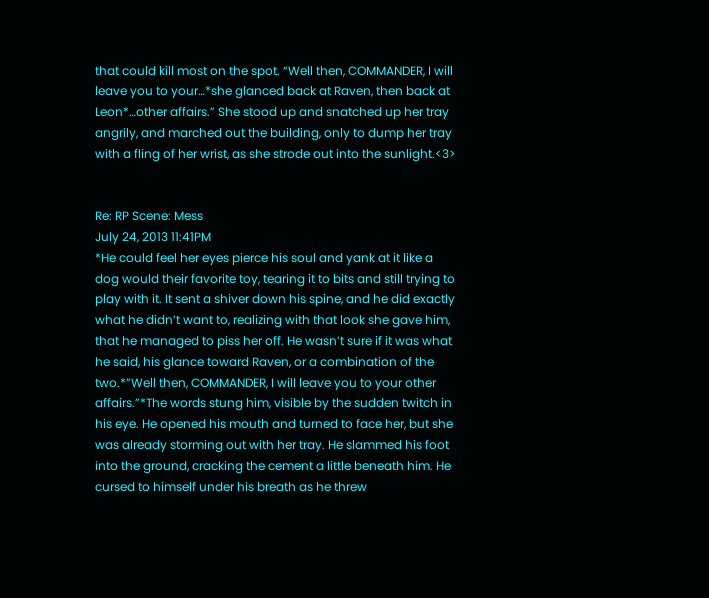that could kill most on the spot. “Well then, COMMANDER, I will leave you to your…*she glanced back at Raven, then back at Leon*…other affairs.” She stood up and snatched up her tray angrily, and marched out the building, only to dump her tray with a fling of her wrist, as she strode out into the sunlight.<3>


Re: RP Scene: Mess
July 24, 2013 11:41PM
*He could feel her eyes pierce his soul and yank at it like a dog would their favorite toy, tearing it to bits and still trying to play with it. It sent a shiver down his spine, and he did exactly what he didn’t want to, realizing with that look she gave him, that he managed to piss her off. He wasn’t sure if it was what he said, his glance toward Raven, or a combination of the two.*”Well then, COMMANDER, I will leave you to your other affairs.”*The words stung him, visible by the sudden twitch in his eye. He opened his mouth and turned to face her, but she was already storming out with her tray. He slammed his foot into the ground, cracking the cement a little beneath him. He cursed to himself under his breath as he threw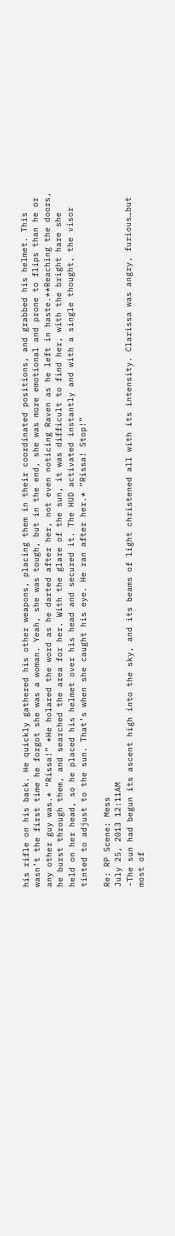his rifle on his back. He quickly gathered his other weapons, placing them in their coordinated positions, and grabbed his helmet. This wasn’t the first time he forgot she was a woman. Yeah, she was tough, but in the end, she was more emotional and prone to flips than he or any other guy was.* “Rissa!” *He holared the word as he darted after her, not even noticing Raven as he left in haste.**Reaching the doors, he burst through them, and searched the area for her. With the glare of the sun, it was difficult to find her, with the bright hare she held on her head, so he placed his helmet over his head and secured it. The HUD activated instantly and with a single thought, the visor tinted to adjust to the sun. That’s when she caught his eye. He ran after her.* “Rissa! Stop!”

Re: RP Scene: Mess
July 25, 2013 12:11AM
-The sun had begun its ascent high into the sky, and its beams of light christened all with its intensity. Clarissa was angry, furious…but most of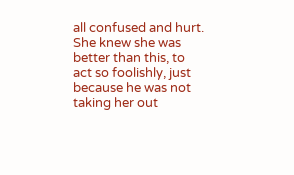all confused and hurt. She knew she was better than this, to act so foolishly, just because he was not taking her out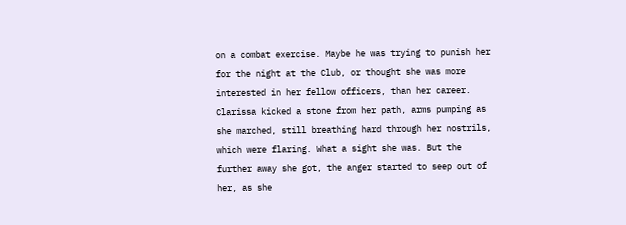on a combat exercise. Maybe he was trying to punish her for the night at the Club, or thought she was more interested in her fellow officers, than her career. Clarissa kicked a stone from her path, arms pumping as she marched, still breathing hard through her nostrils, which were flaring. What a sight she was. But the further away she got, the anger started to seep out of her, as she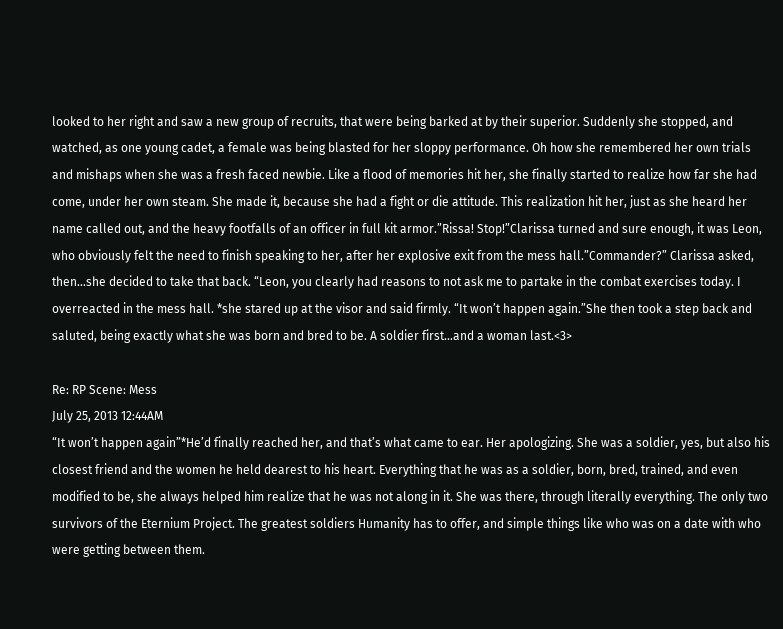looked to her right and saw a new group of recruits, that were being barked at by their superior. Suddenly she stopped, and watched, as one young cadet, a female was being blasted for her sloppy performance. Oh how she remembered her own trials and mishaps when she was a fresh faced newbie. Like a flood of memories hit her, she finally started to realize how far she had come, under her own steam. She made it, because she had a fight or die attitude. This realization hit her, just as she heard her name called out, and the heavy footfalls of an officer in full kit armor.”Rissa! Stop!”Clarissa turned and sure enough, it was Leon, who obviously felt the need to finish speaking to her, after her explosive exit from the mess hall.”Commander?” Clarissa asked, then…she decided to take that back. “Leon, you clearly had reasons to not ask me to partake in the combat exercises today. I overreacted in the mess hall. *she stared up at the visor and said firmly. “It won’t happen again.”She then took a step back and saluted, being exactly what she was born and bred to be. A soldier first…and a woman last.<3>

Re: RP Scene: Mess
July 25, 2013 12:44AM
“It won’t happen again”*He’d finally reached her, and that’s what came to ear. Her apologizing. She was a soldier, yes, but also his closest friend and the women he held dearest to his heart. Everything that he was as a soldier, born, bred, trained, and even modified to be, she always helped him realize that he was not along in it. She was there, through literally everything. The only two survivors of the Eternium Project. The greatest soldiers Humanity has to offer, and simple things like who was on a date with who were getting between them.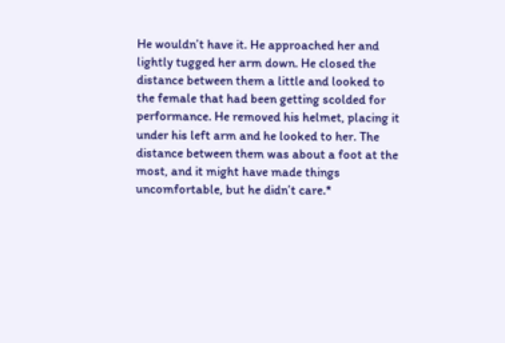He wouldn’t have it. He approached her and lightly tugged her arm down. He closed the distance between them a little and looked to the female that had been getting scolded for performance. He removed his helmet, placing it under his left arm and he looked to her. The distance between them was about a foot at the most, and it might have made things uncomfortable, but he didn’t care.*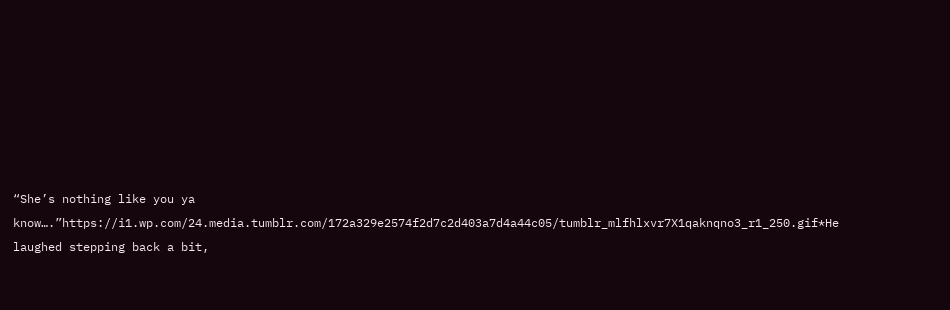“She’s nothing like you ya know….”https://i1.wp.com/24.media.tumblr.com/172a329e2574f2d7c2d403a7d4a44c05/tumblr_mlfhlxvr7X1qaknqno3_r1_250.gif*He laughed stepping back a bit,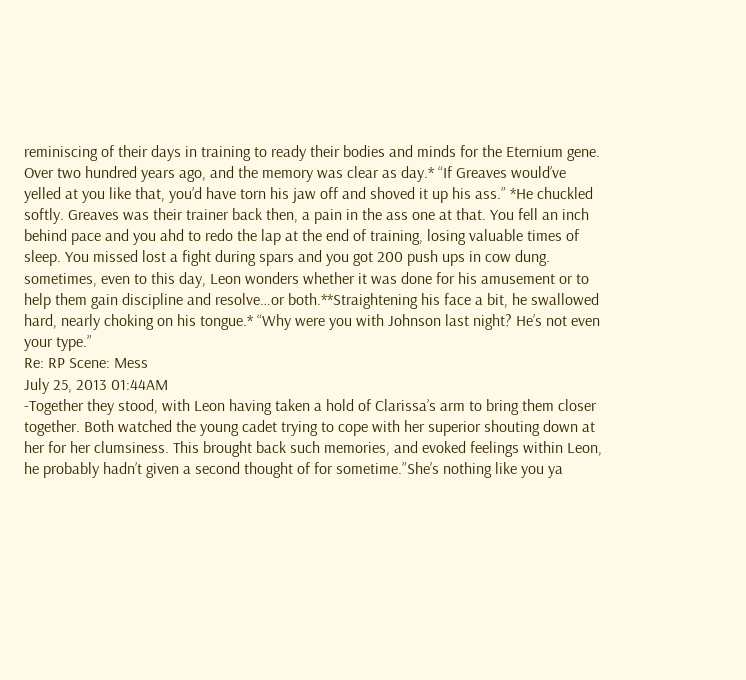reminiscing of their days in training to ready their bodies and minds for the Eternium gene. Over two hundred years ago, and the memory was clear as day.* “If Greaves would’ve yelled at you like that, you’d have torn his jaw off and shoved it up his ass.” *He chuckled softly. Greaves was their trainer back then, a pain in the ass one at that. You fell an inch behind pace and you ahd to redo the lap at the end of training, losing valuable times of sleep. You missed lost a fight during spars and you got 200 push ups in cow dung. sometimes, even to this day, Leon wonders whether it was done for his amusement or to help them gain discipline and resolve…or both.**Straightening his face a bit, he swallowed hard, nearly choking on his tongue.* “Why were you with Johnson last night? He’s not even your type.”
Re: RP Scene: Mess
July 25, 2013 01:44AM
-Together they stood, with Leon having taken a hold of Clarissa’s arm to bring them closer together. Both watched the young cadet trying to cope with her superior shouting down at her for her clumsiness. This brought back such memories, and evoked feelings within Leon, he probably hadn’t given a second thought of for sometime.”She’s nothing like you ya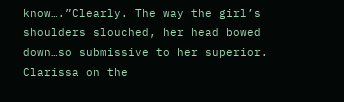know….”Clearly. The way the girl’s shoulders slouched, her head bowed down…so submissive to her superior. Clarissa on the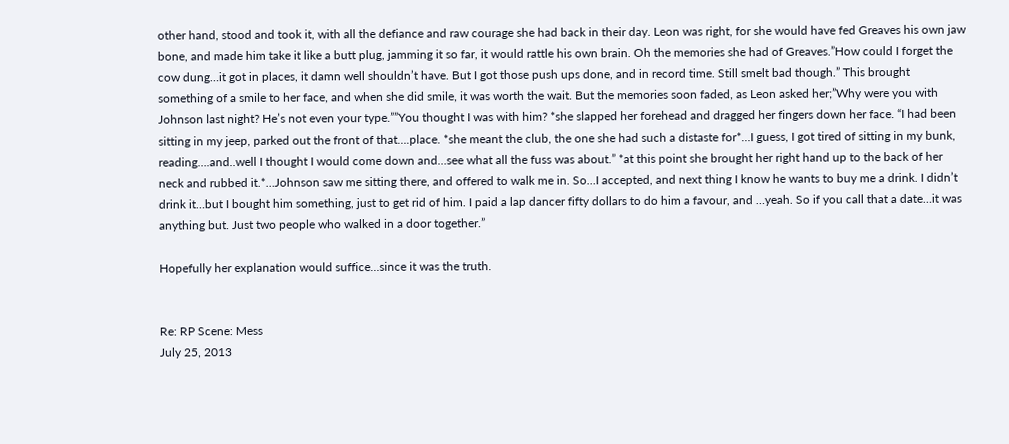other hand, stood and took it, with all the defiance and raw courage she had back in their day. Leon was right, for she would have fed Greaves his own jaw bone, and made him take it like a butt plug, jamming it so far, it would rattle his own brain. Oh the memories she had of Greaves.”How could I forget the cow dung…it got in places, it damn well shouldn’t have. But I got those push ups done, and in record time. Still smelt bad though.” This brought something of a smile to her face, and when she did smile, it was worth the wait. But the memories soon faded, as Leon asked her;”Why were you with Johnson last night? He’s not even your type.””You thought I was with him? *she slapped her forehead and dragged her fingers down her face. “I had been sitting in my jeep, parked out the front of that….place. *she meant the club, the one she had such a distaste for*…I guess, I got tired of sitting in my bunk, reading….and..well I thought I would come down and…see what all the fuss was about.” *at this point she brought her right hand up to the back of her neck and rubbed it.*…Johnson saw me sitting there, and offered to walk me in. So…I accepted, and next thing I know he wants to buy me a drink. I didn’t drink it…but I bought him something, just to get rid of him. I paid a lap dancer fifty dollars to do him a favour, and …yeah. So if you call that a date…it was anything but. Just two people who walked in a door together.”

Hopefully her explanation would suffice…since it was the truth.


Re: RP Scene: Mess
July 25, 2013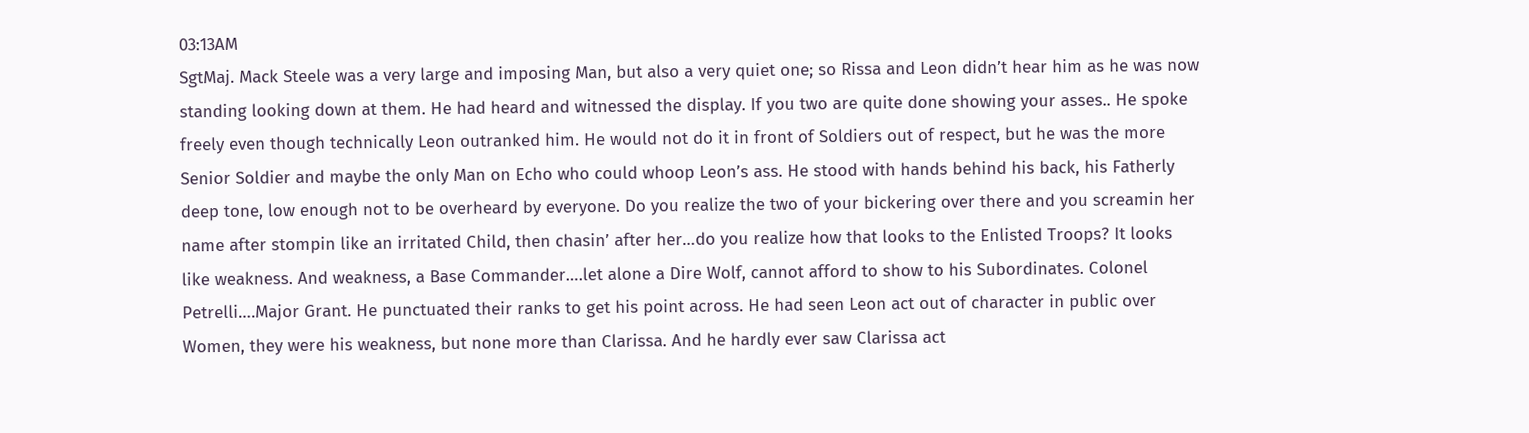03:13AM
SgtMaj. Mack Steele was a very large and imposing Man, but also a very quiet one; so Rissa and Leon didn’t hear him as he was now standing looking down at them. He had heard and witnessed the display. If you two are quite done showing your asses.. He spoke freely even though technically Leon outranked him. He would not do it in front of Soldiers out of respect, but he was the more Senior Soldier and maybe the only Man on Echo who could whoop Leon’s ass. He stood with hands behind his back, his Fatherly deep tone, low enough not to be overheard by everyone. Do you realize the two of your bickering over there and you screamin her name after stompin like an irritated Child, then chasin’ after her…do you realize how that looks to the Enlisted Troops? It looks like weakness. And weakness, a Base Commander….let alone a Dire Wolf, cannot afford to show to his Subordinates. Colonel Petrelli….Major Grant. He punctuated their ranks to get his point across. He had seen Leon act out of character in public over Women, they were his weakness, but none more than Clarissa. And he hardly ever saw Clarissa act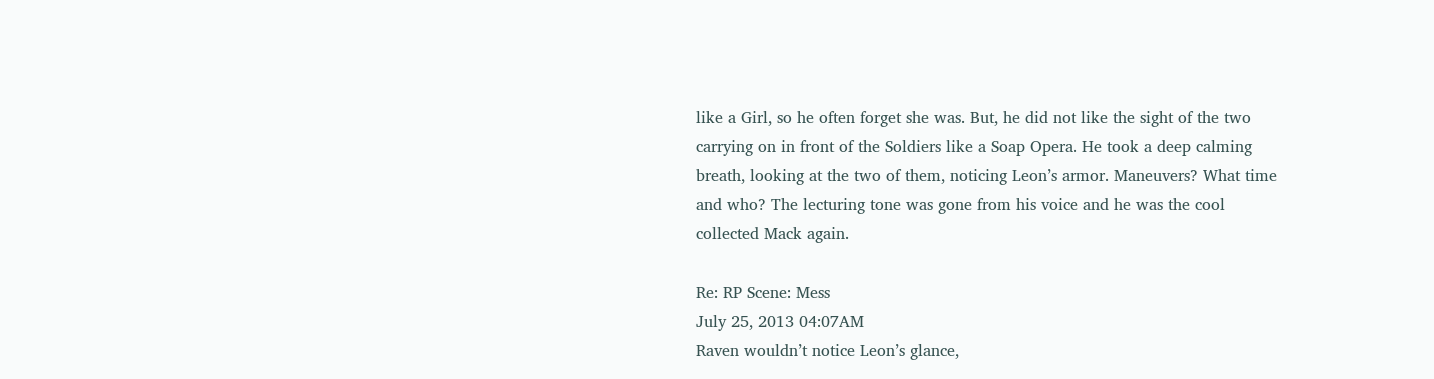like a Girl, so he often forget she was. But, he did not like the sight of the two carrying on in front of the Soldiers like a Soap Opera. He took a deep calming breath, looking at the two of them, noticing Leon’s armor. Maneuvers? What time and who? The lecturing tone was gone from his voice and he was the cool collected Mack again.

Re: RP Scene: Mess
July 25, 2013 04:07AM
Raven wouldn’t notice Leon’s glance,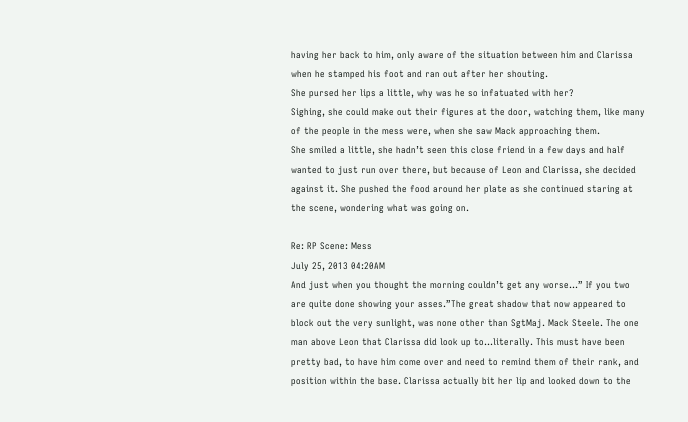having her back to him, only aware of the situation between him and Clarissa when he stamped his foot and ran out after her shouting.
She pursed her lips a little, why was he so infatuated with her?
Sighing, she could make out their figures at the door, watching them, like many of the people in the mess were, when she saw Mack approaching them.
She smiled a little, she hadn’t seen this close friend in a few days and half wanted to just run over there, but because of Leon and Clarissa, she decided against it. She pushed the food around her plate as she continued staring at the scene, wondering what was going on.

Re: RP Scene: Mess
July 25, 2013 04:20AM
And just when you thought the morning couldn’t get any worse…” If you two are quite done showing your asses.”The great shadow that now appeared to block out the very sunlight, was none other than SgtMaj. Mack Steele. The one man above Leon that Clarissa did look up to…literally. This must have been pretty bad, to have him come over and need to remind them of their rank, and position within the base. Clarissa actually bit her lip and looked down to the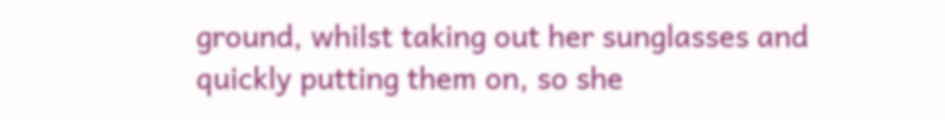ground, whilst taking out her sunglasses and quickly putting them on, so she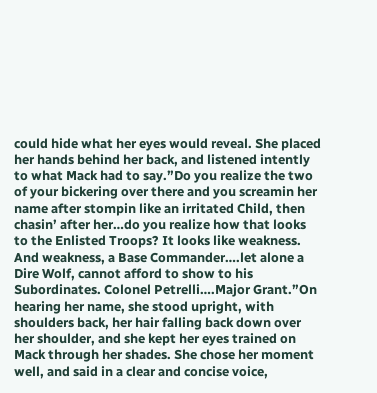could hide what her eyes would reveal. She placed her hands behind her back, and listened intently to what Mack had to say.”Do you realize the two of your bickering over there and you screamin her name after stompin like an irritated Child, then chasin’ after her…do you realize how that looks to the Enlisted Troops? It looks like weakness. And weakness, a Base Commander….let alone a Dire Wolf, cannot afford to show to his Subordinates. Colonel Petrelli….Major Grant.”On hearing her name, she stood upright, with shoulders back, her hair falling back down over her shoulder, and she kept her eyes trained on Mack through her shades. She chose her moment well, and said in a clear and concise voice,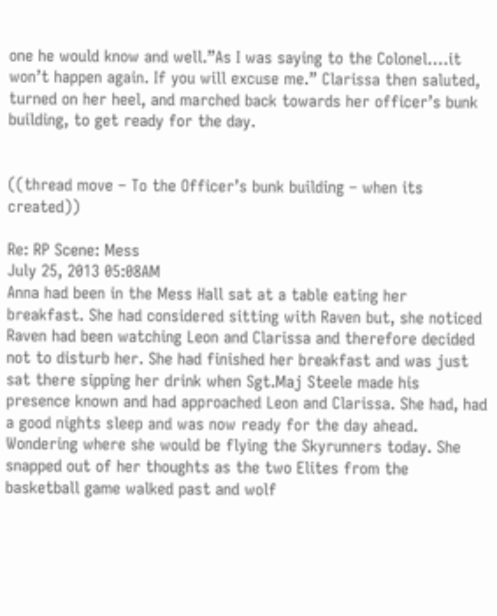one he would know and well.”As I was saying to the Colonel….it won’t happen again. If you will excuse me.” Clarissa then saluted, turned on her heel, and marched back towards her officer’s bunk building, to get ready for the day.


((thread move – To the Officer’s bunk building – when its created))

Re: RP Scene: Mess
July 25, 2013 05:08AM
Anna had been in the Mess Hall sat at a table eating her breakfast. She had considered sitting with Raven but, she noticed Raven had been watching Leon and Clarissa and therefore decided not to disturb her. She had finished her breakfast and was just sat there sipping her drink when Sgt.Maj Steele made his presence known and had approached Leon and Clarissa. She had, had a good nights sleep and was now ready for the day ahead. Wondering where she would be flying the Skyrunners today. She snapped out of her thoughts as the two Elites from the basketball game walked past and wolf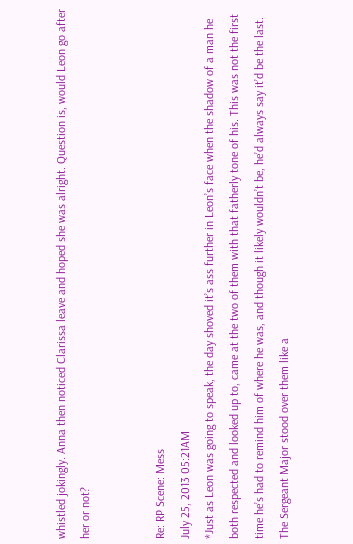whistled jokingly. Anna then noticed Clarissa leave and hoped she was alright. Question is, would Leon go after her or not?


Re: RP Scene: Mess
July 25, 2013 05:21AM
*Just as Leon was going to speak, the day shoved it’s ass further in Leon’s face when the shadow of a man he both respected and looked up to, came at the two of them with that fatherly tone of his. This was not the first time he’s had to remind him of where he was, and though it likely wouldn’t be, he’d always say it’d be the last. The Sergeant Major stood over them like a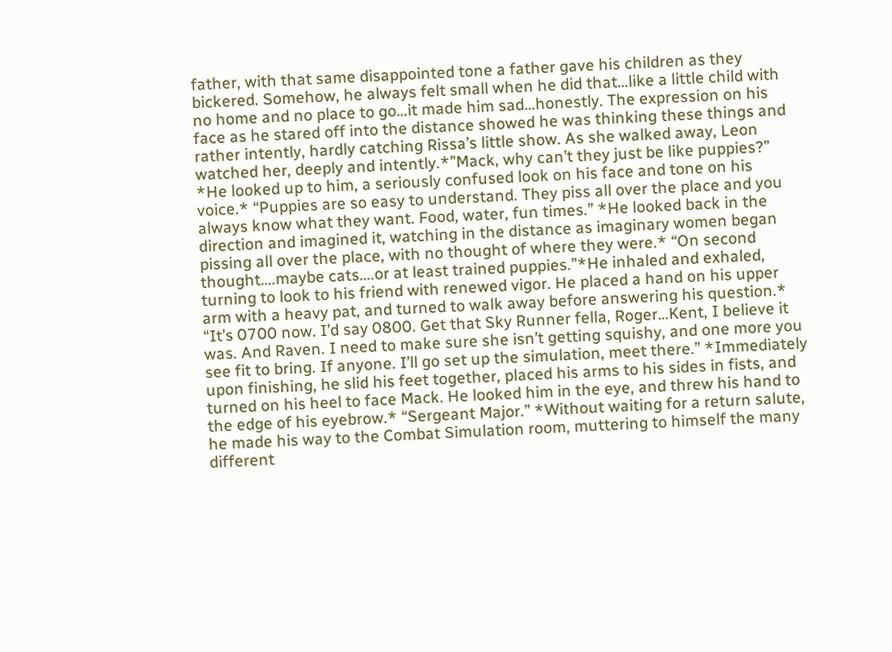father, with that same disappointed tone a father gave his children as they bickered. Somehow, he always felt small when he did that…like a little child with no home and no place to go…it made him sad…honestly. The expression on his face as he stared off into the distance showed he was thinking these things and rather intently, hardly catching Rissa’s little show. As she walked away, Leon watched her, deeply and intently.*”Mack, why can’t they just be like puppies?” *He looked up to him, a seriously confused look on his face and tone on his voice.* “Puppies are so easy to understand. They piss all over the place and you always know what they want. Food, water, fun times.” *He looked back in the direction and imagined it, watching in the distance as imaginary women began pissing all over the place, with no thought of where they were.* “On second thought….maybe cats….or at least trained puppies.”*He inhaled and exhaled, turning to look to his friend with renewed vigor. He placed a hand on his upper arm with a heavy pat, and turned to walk away before answering his question.* “It’s 0700 now. I’d say 0800. Get that Sky Runner fella, Roger…Kent, I believe it was. And Raven. I need to make sure she isn’t getting squishy, and one more you see fit to bring. If anyone. I’ll go set up the simulation, meet there.” *Immediately upon finishing, he slid his feet together, placed his arms to his sides in fists, and turned on his heel to face Mack. He looked him in the eye, and threw his hand to the edge of his eyebrow.* “Sergeant Major.” *Without waiting for a return salute, he made his way to the Combat Simulation room, muttering to himself the many different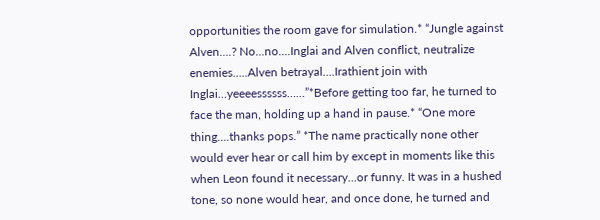opportunities the room gave for simulation.* “Jungle against Alven….? No…no….Inglai and Alven conflict, neutralize enemies…..Alven betrayal….Irathient join with Inglai…yeeeessssss……”*Before getting too far, he turned to face the man, holding up a hand in pause.* “One more thing….thanks pops.” *The name practically none other would ever hear or call him by except in moments like this when Leon found it necessary…or funny. It was in a hushed tone, so none would hear, and once done, he turned and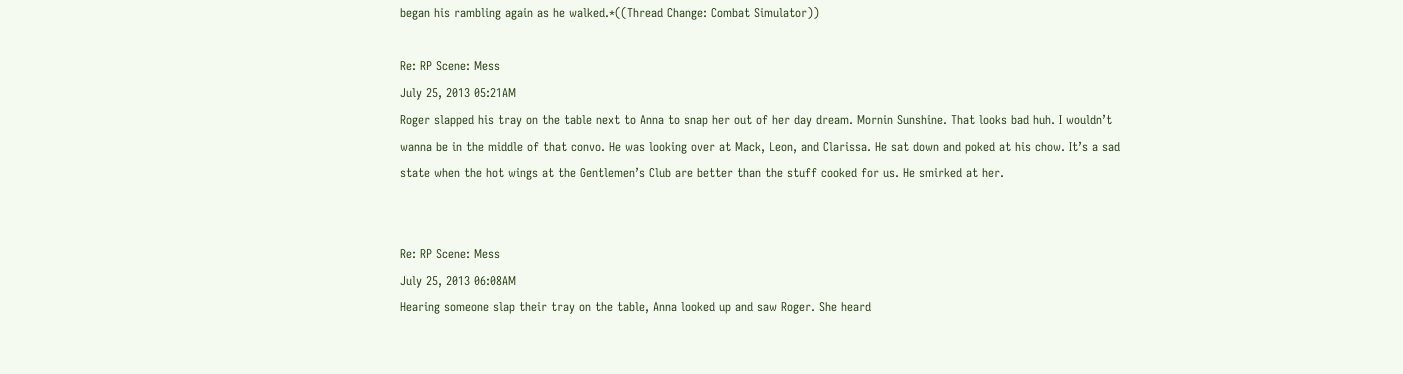began his rambling again as he walked.*((Thread Change: Combat Simulator))

Re: RP Scene: Mess
July 25, 2013 05:21AM
Roger slapped his tray on the table next to Anna to snap her out of her day dream. Mornin Sunshine. That looks bad huh. I wouldn’t wanna be in the middle of that convo. He was looking over at Mack, Leon, and Clarissa. He sat down and poked at his chow. It’s a sad state when the hot wings at the Gentlemen’s Club are better than the stuff cooked for us. He smirked at her.


Re: RP Scene: Mess
July 25, 2013 06:08AM
Hearing someone slap their tray on the table, Anna looked up and saw Roger. She heard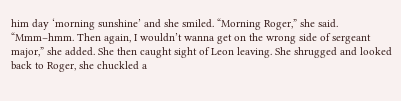him day ‘morning sunshine’ and she smiled. “Morning Roger,” she said. “Mmm–hmm. Then again, I wouldn’t wanna get on the wrong side of sergeant major,” she added. She then caught sight of Leon leaving. She shrugged and looked back to Roger, she chuckled a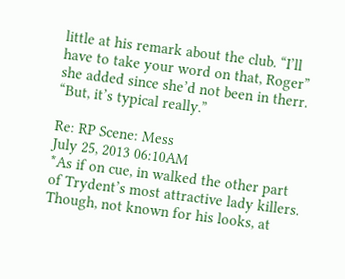little at his remark about the club. “I’ll have to take your word on that, Roger” she added since she’d not been in therr. “But, it’s typical really.”

Re: RP Scene: Mess
July 25, 2013 06:10AM
*As if on cue, in walked the other part of Trydent’s most attractive lady killers. Though, not known for his looks, at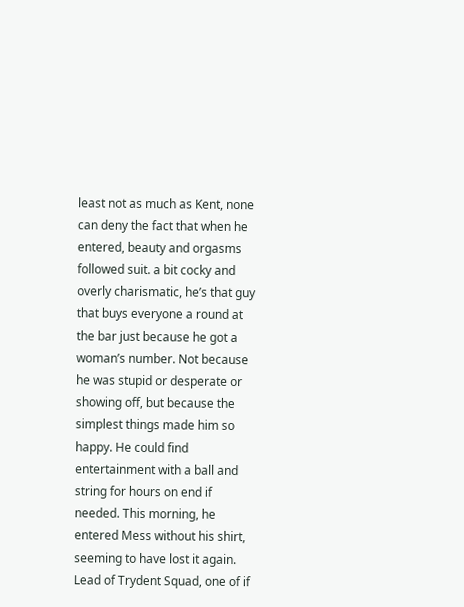least not as much as Kent, none can deny the fact that when he entered, beauty and orgasms followed suit. a bit cocky and overly charismatic, he’s that guy that buys everyone a round at the bar just because he got a woman’s number. Not because he was stupid or desperate or showing off, but because the simplest things made him so happy. He could find entertainment with a ball and string for hours on end if needed. This morning, he entered Mess without his shirt, seeming to have lost it again. Lead of Trydent Squad, one of if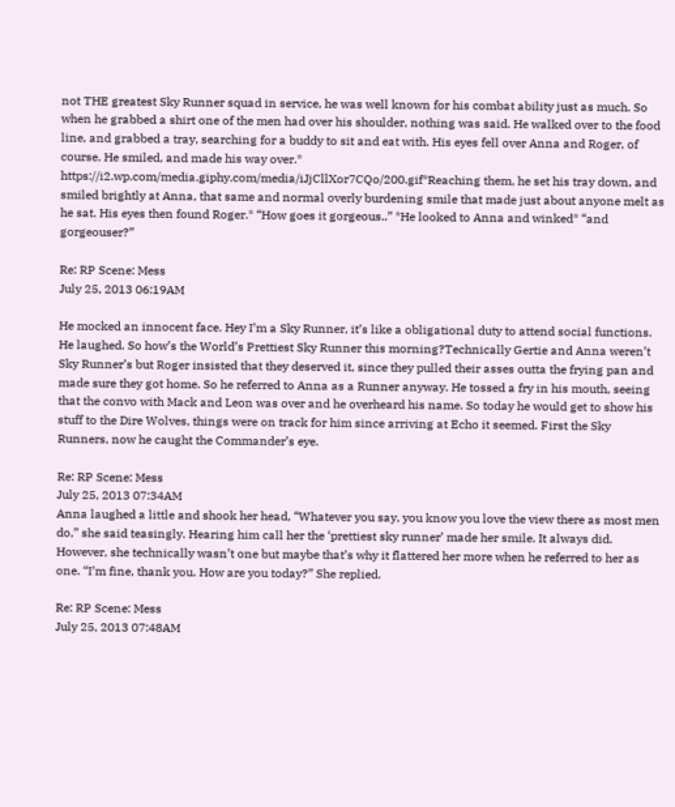not THE greatest Sky Runner squad in service, he was well known for his combat ability just as much. So when he grabbed a shirt one of the men had over his shoulder, nothing was said. He walked over to the food line, and grabbed a tray, searching for a buddy to sit and eat with. His eyes fell over Anna and Roger, of course. He smiled, and made his way over.*
https://i2.wp.com/media.giphy.com/media/iJjCllXor7CQo/200.gif*Reaching them, he set his tray down, and smiled brightly at Anna, that same and normal overly burdening smile that made just about anyone melt as he sat. His eyes then found Roger.* “How goes it gorgeous..” *He looked to Anna and winked* “and gorgeouser?”

Re: RP Scene: Mess
July 25, 2013 06:19AM

He mocked an innocent face. Hey I’m a Sky Runner, it’s like a obligational duty to attend social functions. He laughed. So how’s the World’s Prettiest Sky Runner this morning?Technically Gertie and Anna weren’t Sky Runner’s but Roger insisted that they deserved it, since they pulled their asses outta the frying pan and made sure they got home. So he referred to Anna as a Runner anyway. He tossed a fry in his mouth, seeing that the convo with Mack and Leon was over and he overheard his name. So today he would get to show his stuff to the Dire Wolves, things were on track for him since arriving at Echo it seemed. First the Sky Runners, now he caught the Commander’s eye.

Re: RP Scene: Mess
July 25, 2013 07:34AM
Anna laughed a little and shook her head, “Whatever you say, you know you love the view there as most men do,” she said teasingly. Hearing him call her the ‘prettiest sky runner’ made her smile. It always did. However, she technically wasn’t one but maybe that’s why it flattered her more when he referred to her as one. “I’m fine, thank you. How are you today?” She replied.

Re: RP Scene: Mess
July 25, 2013 07:48AM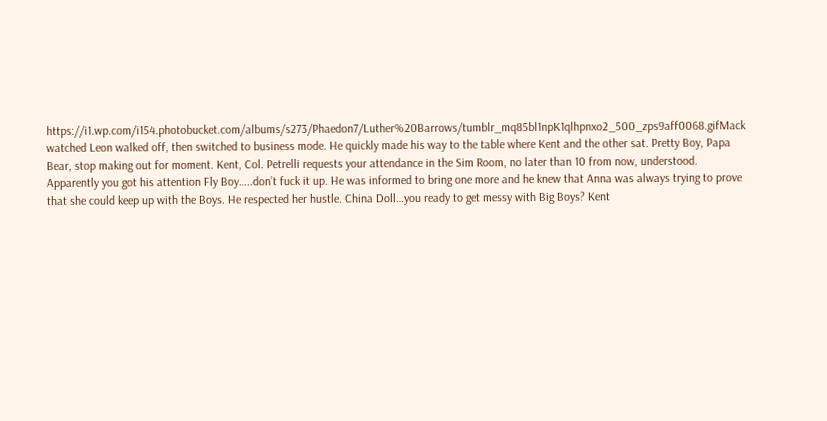https://i1.wp.com/i154.photobucket.com/albums/s273/Phaedon7/Luther%20Barrows/tumblr_mq85bl1npK1qlhpnxo2_500_zps9aff0068.gifMack watched Leon walked off, then switched to business mode. He quickly made his way to the table where Kent and the other sat. Pretty Boy, Papa Bear, stop making out for moment. Kent, Col. Petrelli requests your attendance in the Sim Room, no later than 10 from now, understood. Apparently you got his attention Fly Boy…..don’t fuck it up. He was informed to bring one more and he knew that Anna was always trying to prove that she could keep up with the Boys. He respected her hustle. China Doll…you ready to get messy with Big Boys? Kent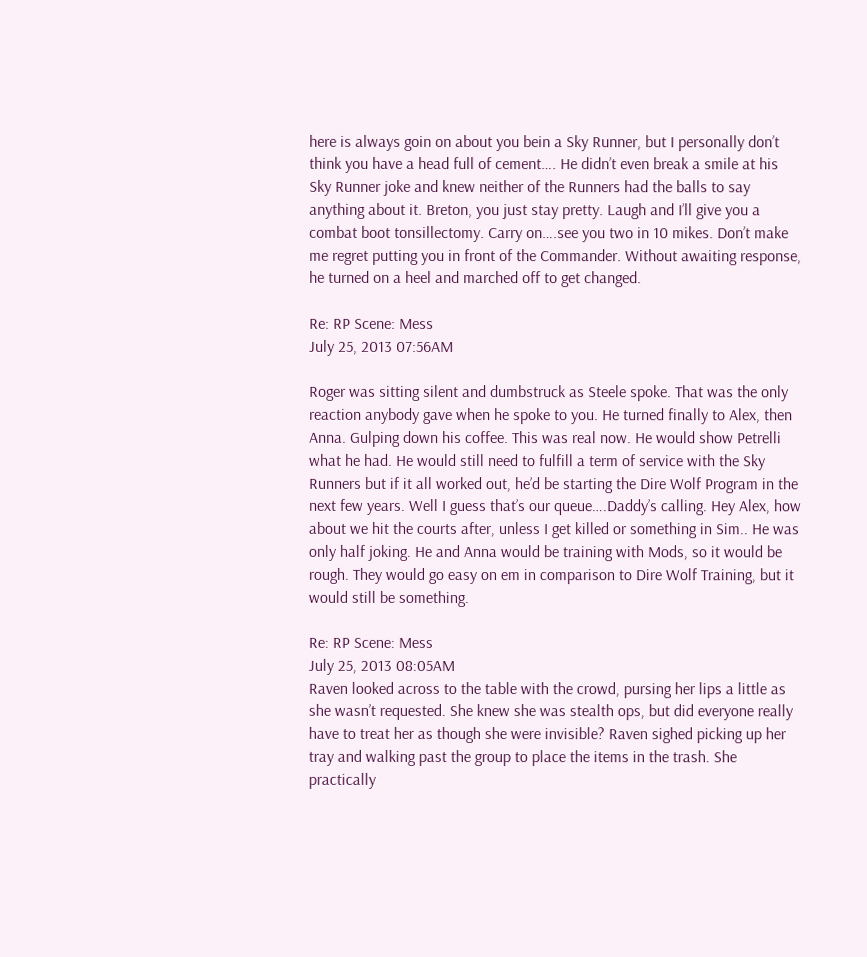here is always goin on about you bein a Sky Runner, but I personally don’t think you have a head full of cement…. He didn’t even break a smile at his Sky Runner joke and knew neither of the Runners had the balls to say anything about it. Breton, you just stay pretty. Laugh and I’ll give you a combat boot tonsillectomy. Carry on….see you two in 10 mikes. Don’t make me regret putting you in front of the Commander. Without awaiting response, he turned on a heel and marched off to get changed.

Re: RP Scene: Mess
July 25, 2013 07:56AM

Roger was sitting silent and dumbstruck as Steele spoke. That was the only reaction anybody gave when he spoke to you. He turned finally to Alex, then Anna. Gulping down his coffee. This was real now. He would show Petrelli what he had. He would still need to fulfill a term of service with the Sky Runners but if it all worked out, he’d be starting the Dire Wolf Program in the next few years. Well I guess that’s our queue….Daddy’s calling. Hey Alex, how about we hit the courts after, unless I get killed or something in Sim.. He was only half joking. He and Anna would be training with Mods, so it would be rough. They would go easy on em in comparison to Dire Wolf Training, but it would still be something.

Re: RP Scene: Mess
July 25, 2013 08:05AM
Raven looked across to the table with the crowd, pursing her lips a little as she wasn’t requested. She knew she was stealth ops, but did everyone really have to treat her as though she were invisible? Raven sighed picking up her tray and walking past the group to place the items in the trash. She practically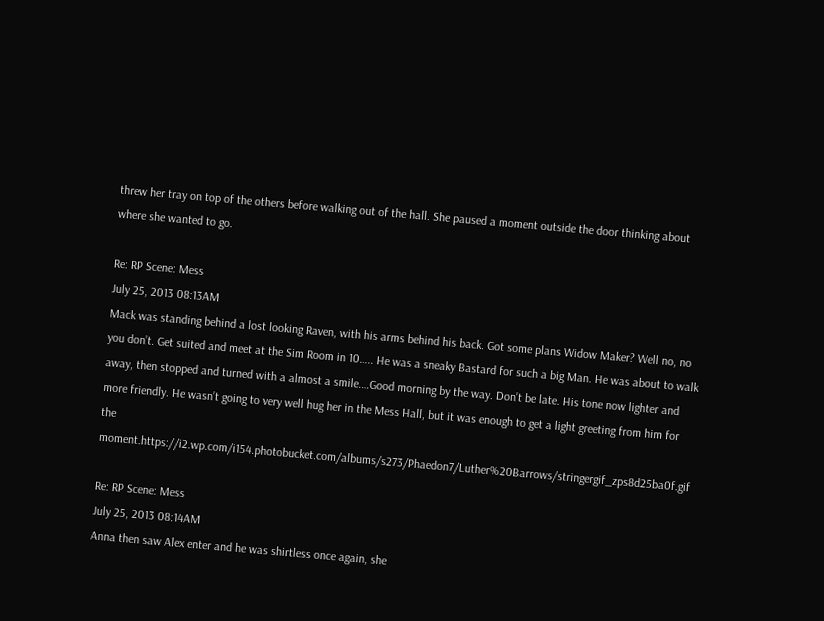threw her tray on top of the others before walking out of the hall. She paused a moment outside the door thinking about where she wanted to go.

Re: RP Scene: Mess
July 25, 2013 08:13AM
Mack was standing behind a lost looking Raven, with his arms behind his back. Got some plans Widow Maker? Well no, no you don’t. Get suited and meet at the Sim Room in 10….. He was a sneaky Bastard for such a big Man. He was about to walk away, then stopped and turned with a almost a smile.…Good morning by the way. Don’t be late. His tone now lighter and more friendly. He wasn’t going to very well hug her in the Mess Hall, but it was enough to get a light greeting from him for the moment.https://i2.wp.com/i154.photobucket.com/albums/s273/Phaedon7/Luther%20Barrows/stringergif_zps8d25ba0f.gif

Re: RP Scene: Mess
July 25, 2013 08:14AM
Anna then saw Alex enter and he was shirtless once again, she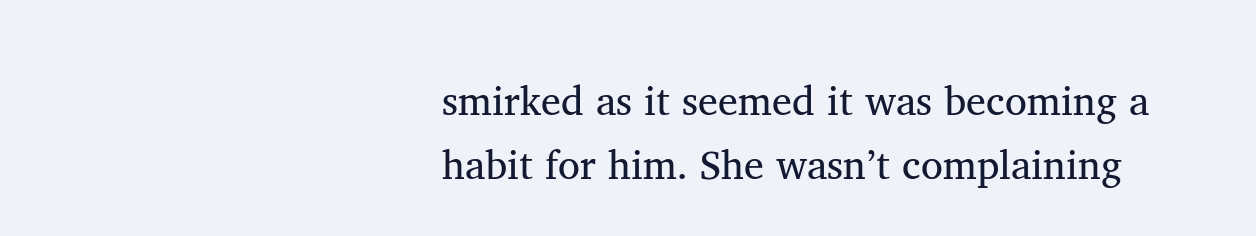smirked as it seemed it was becoming a habit for him. She wasn’t complaining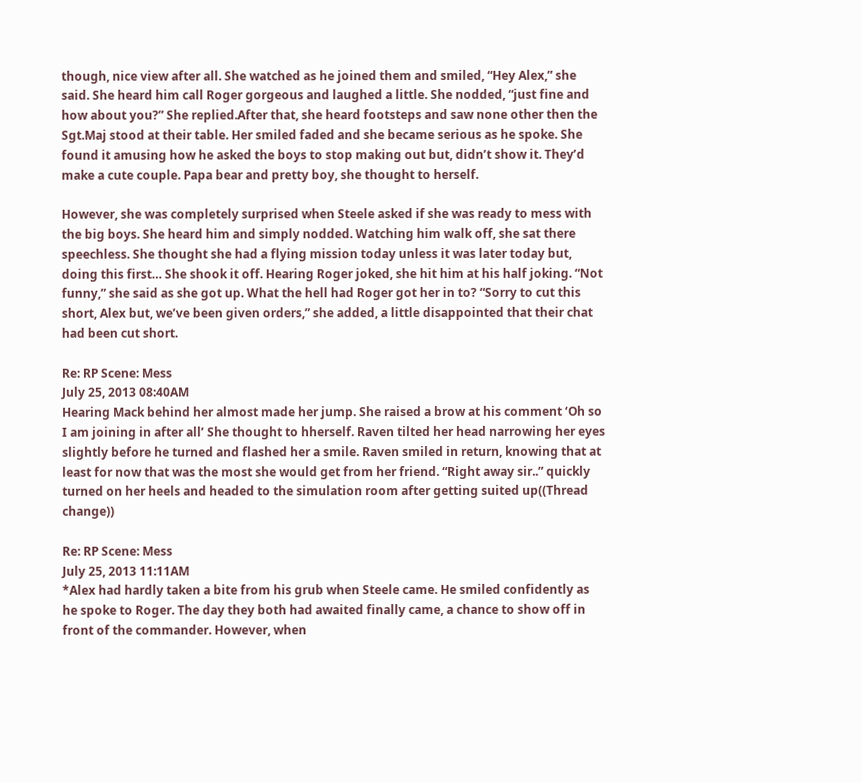though, nice view after all. She watched as he joined them and smiled, “Hey Alex,” she said. She heard him call Roger gorgeous and laughed a little. She nodded, “just fine and how about you?” She replied.After that, she heard footsteps and saw none other then the Sgt.Maj stood at their table. Her smiled faded and she became serious as he spoke. She found it amusing how he asked the boys to stop making out but, didn’t show it. They’d make a cute couple. Papa bear and pretty boy, she thought to herself.

However, she was completely surprised when Steele asked if she was ready to mess with the big boys. She heard him and simply nodded. Watching him walk off, she sat there speechless. She thought she had a flying mission today unless it was later today but, doing this first… She shook it off. Hearing Roger joked, she hit him at his half joking. “Not funny,” she said as she got up. What the hell had Roger got her in to? “Sorry to cut this short, Alex but, we’ve been given orders,” she added, a little disappointed that their chat had been cut short.

Re: RP Scene: Mess
July 25, 2013 08:40AM
Hearing Mack behind her almost made her jump. She raised a brow at his comment ‘Oh so I am joining in after all’ She thought to hherself. Raven tilted her head narrowing her eyes slightly before he turned and flashed her a smile. Raven smiled in return, knowing that at least for now that was the most she would get from her friend. “Right away sir..” quickly turned on her heels and headed to the simulation room after getting suited up((Thread change))

Re: RP Scene: Mess
July 25, 2013 11:11AM
*Alex had hardly taken a bite from his grub when Steele came. He smiled confidently as he spoke to Roger. The day they both had awaited finally came, a chance to show off in front of the commander. However, when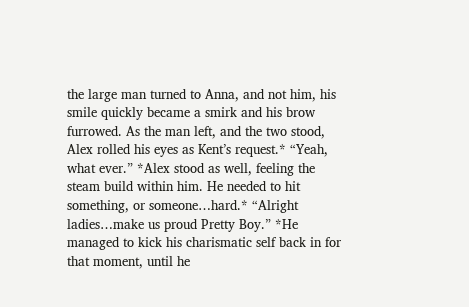the large man turned to Anna, and not him, his smile quickly became a smirk and his brow furrowed. As the man left, and the two stood, Alex rolled his eyes as Kent’s request.* “Yeah, what ever.” *Alex stood as well, feeling the steam build within him. He needed to hit something, or someone…hard.* “Alright ladies…make us proud Pretty Boy.” *He managed to kick his charismatic self back in for that moment, until he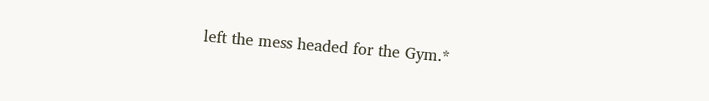left the mess headed for the Gym.*